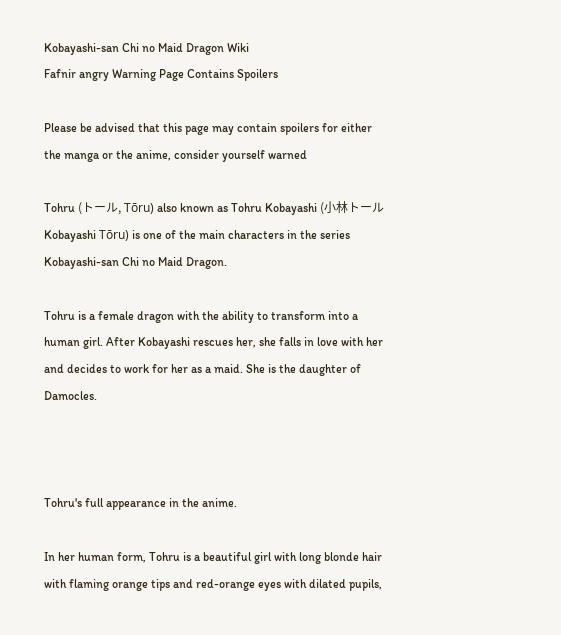Kobayashi-san Chi no Maid Dragon Wiki
Fafnir angry Warning Page Contains Spoilers

Please be advised that this page may contain spoilers for either the manga or the anime, consider yourself warned

Tohru (トール, Tōru) also known as Tohru Kobayashi (小林トール Kobayashi Tōru) is one of the main characters in the series Kobayashi-san Chi no Maid Dragon.

Tohru is a female dragon with the ability to transform into a human girl. After Kobayashi rescues her, she falls in love with her and decides to work for her as a maid. She is the daughter of Damocles.



Tohru's full appearance in the anime.

In her human form, Tohru is a beautiful girl with long blonde hair with flaming orange tips and red-orange eyes with dilated pupils,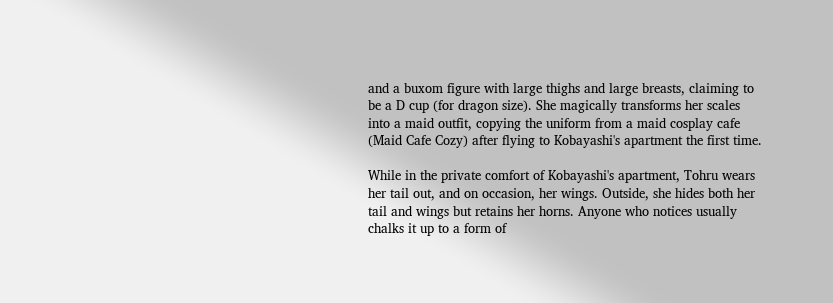and a buxom figure with large thighs and large breasts, claiming to be a D cup (for dragon size). She magically transforms her scales into a maid outfit, copying the uniform from a maid cosplay cafe (Maid Cafe Cozy) after flying to Kobayashi's apartment the first time.

While in the private comfort of Kobayashi's apartment, Tohru wears her tail out, and on occasion, her wings. Outside, she hides both her tail and wings but retains her horns. Anyone who notices usually chalks it up to a form of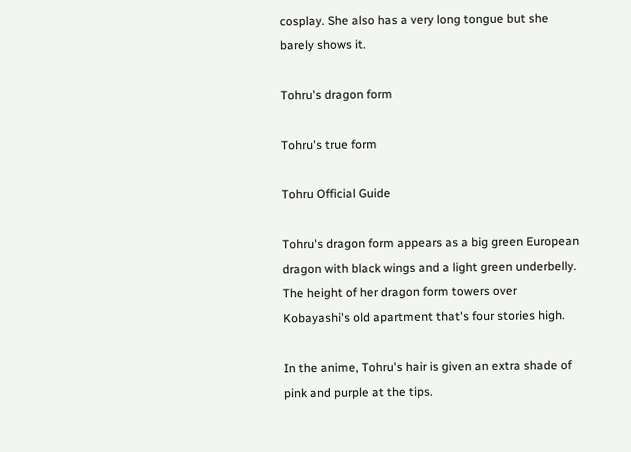cosplay. She also has a very long tongue but she barely shows it.

Tohru's dragon form

Tohru's true form

Tohru Official Guide

Tohru's dragon form appears as a big green European dragon with black wings and a light green underbelly. The height of her dragon form towers over Kobayashi's old apartment that's four stories high.

In the anime, Tohru's hair is given an extra shade of pink and purple at the tips.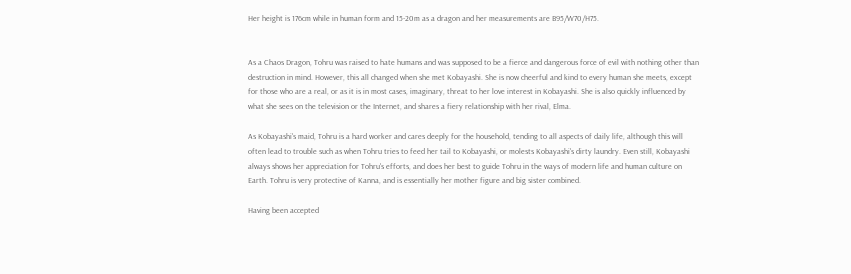Her height is 176cm while in human form and 15-20m as a dragon and her measurements are B95/W70/H75.


As a Chaos Dragon, Tohru was raised to hate humans and was supposed to be a fierce and dangerous force of evil with nothing other than destruction in mind. However, this all changed when she met Kobayashi. She is now cheerful and kind to every human she meets, except for those who are a real, or as it is in most cases, imaginary, threat to her love interest in Kobayashi. She is also quickly influenced by what she sees on the television or the Internet, and shares a fiery relationship with her rival, Elma.

As Kobayashi's maid, Tohru is a hard worker and cares deeply for the household, tending to all aspects of daily life, although this will often lead to trouble such as when Tohru tries to feed her tail to Kobayashi, or molests Kobayashi's dirty laundry. Even still, Kobayashi always shows her appreciation for Tohru's efforts, and does her best to guide Tohru in the ways of modern life and human culture on Earth. Tohru is very protective of Kanna, and is essentially her mother figure and big sister combined.

Having been accepted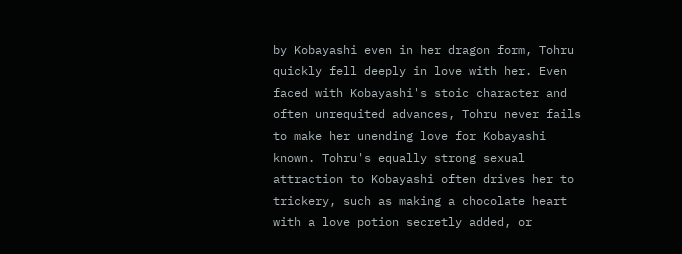by Kobayashi even in her dragon form, Tohru quickly fell deeply in love with her. Even faced with Kobayashi's stoic character and often unrequited advances, Tohru never fails to make her unending love for Kobayashi known. Tohru's equally strong sexual attraction to Kobayashi often drives her to trickery, such as making a chocolate heart with a love potion secretly added, or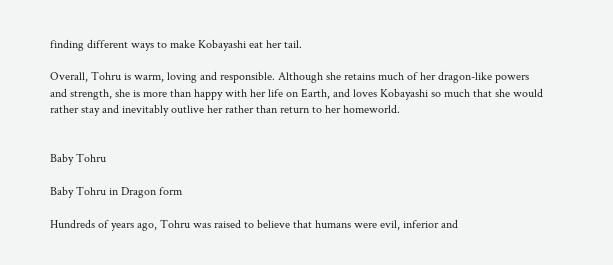finding different ways to make Kobayashi eat her tail.

Overall, Tohru is warm, loving and responsible. Although she retains much of her dragon-like powers and strength, she is more than happy with her life on Earth, and loves Kobayashi so much that she would rather stay and inevitably outlive her rather than return to her homeworld.


Baby Tohru

Baby Tohru in Dragon form

Hundreds of years ago, Tohru was raised to believe that humans were evil, inferior and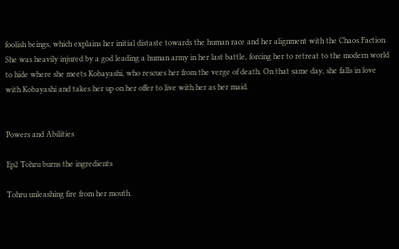foolish beings, which explains her initial distaste towards the human race and her alignment with the Chaos Faction. She was heavily injured by a god leading a human army in her last battle, forcing her to retreat to the modern world to hide where she meets Kobayashi, who rescues her from the verge of death. On that same day, she falls in love with Kobayashi and takes her up on her offer to live with her as her maid.


Powers and Abilities

Ep2 Tohru burns the ingredients

Tohru unleashing fire from her mouth.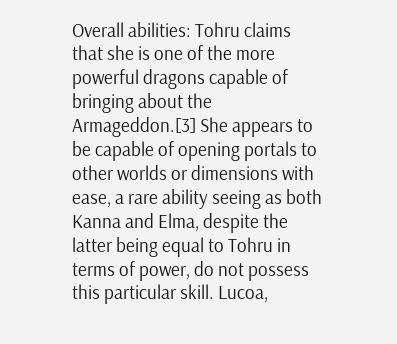Overall abilities: Tohru claims that she is one of the more powerful dragons capable of bringing about the Armageddon.[3] She appears to be capable of opening portals to other worlds or dimensions with ease, a rare ability seeing as both Kanna and Elma, despite the latter being equal to Tohru in terms of power, do not possess this particular skill. Lucoa,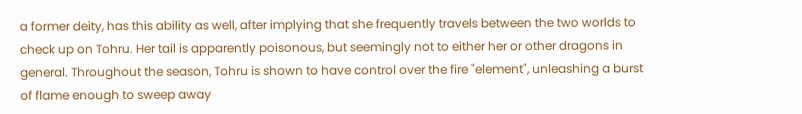a former deity, has this ability as well, after implying that she frequently travels between the two worlds to check up on Tohru. Her tail is apparently poisonous, but seemingly not to either her or other dragons in general. Throughout the season, Tohru is shown to have control over the fire "element", unleashing a burst of flame enough to sweep away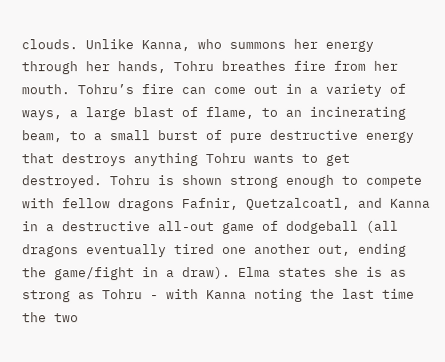clouds. Unlike Kanna, who summons her energy through her hands, Tohru breathes fire from her mouth. Tohru’s fire can come out in a variety of ways, a large blast of flame, to an incinerating beam, to a small burst of pure destructive energy that destroys anything Tohru wants to get destroyed. Tohru is shown strong enough to compete with fellow dragons Fafnir, Quetzalcoatl, and Kanna in a destructive all-out game of dodgeball (all dragons eventually tired one another out, ending the game/fight in a draw). Elma states she is as strong as Tohru - with Kanna noting the last time the two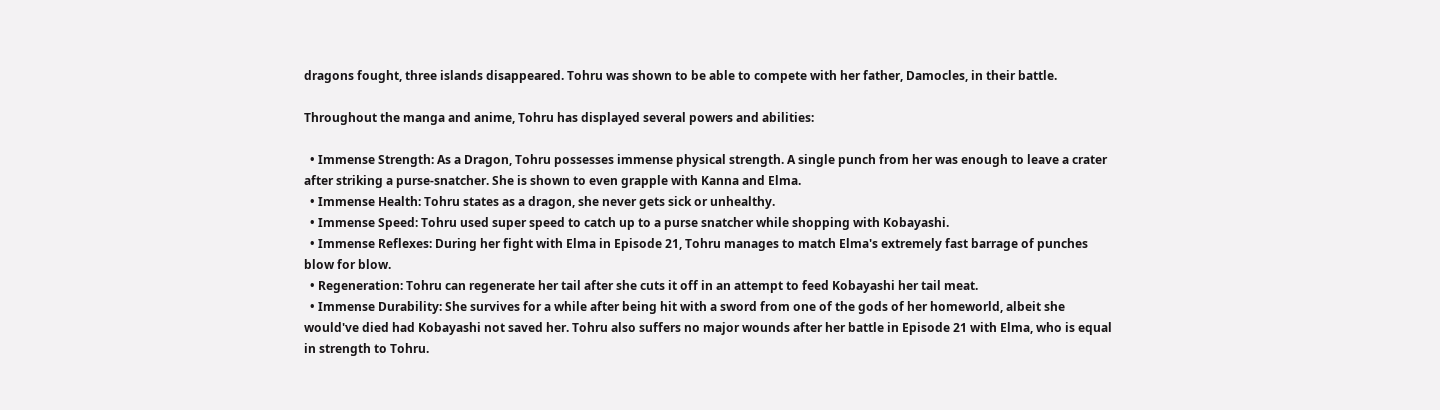dragons fought, three islands disappeared. Tohru was shown to be able to compete with her father, Damocles, in their battle.

Throughout the manga and anime, Tohru has displayed several powers and abilities:

  • Immense Strength: As a Dragon, Tohru possesses immense physical strength. A single punch from her was enough to leave a crater after striking a purse-snatcher. She is shown to even grapple with Kanna and Elma.
  • Immense Health: Tohru states as a dragon, she never gets sick or unhealthy.
  • Immense Speed: Tohru used super speed to catch up to a purse snatcher while shopping with Kobayashi.
  • Immense Reflexes: During her fight with Elma in Episode 21, Tohru manages to match Elma's extremely fast barrage of punches blow for blow.
  • Regeneration: Tohru can regenerate her tail after she cuts it off in an attempt to feed Kobayashi her tail meat.
  • Immense Durability: She survives for a while after being hit with a sword from one of the gods of her homeworld, albeit she would've died had Kobayashi not saved her. Tohru also suffers no major wounds after her battle in Episode 21 with Elma, who is equal in strength to Tohru.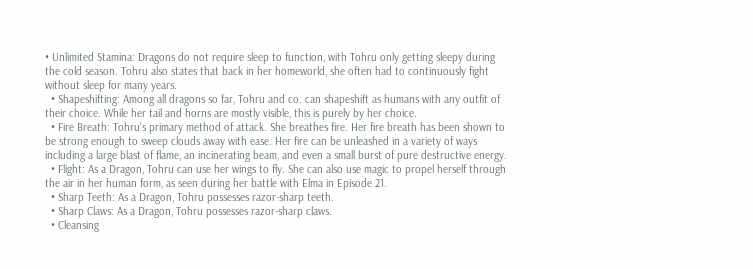• Unlimited Stamina: Dragons do not require sleep to function, with Tohru only getting sleepy during the cold season. Tohru also states that back in her homeworld, she often had to continuously fight without sleep for many years.
  • Shapeshifting: Among all dragons so far, Tohru and co. can shapeshift as humans with any outfit of their choice. While her tail and horns are mostly visible, this is purely by her choice.
  • Fire Breath: Tohru's primary method of attack. She breathes fire. Her fire breath has been shown to be strong enough to sweep clouds away with ease. Her fire can be unleashed in a variety of ways including a large blast of flame, an incinerating beam, and even a small burst of pure destructive energy.
  • Flight: As a Dragon, Tohru can use her wings to fly. She can also use magic to propel herself through the air in her human form, as seen during her battle with Elma in Episode 21.
  • Sharp Teeth: As a Dragon, Tohru possesses razor-sharp teeth.
  • Sharp Claws: As a Dragon, Tohru possesses razor-sharp claws.
  • Cleansing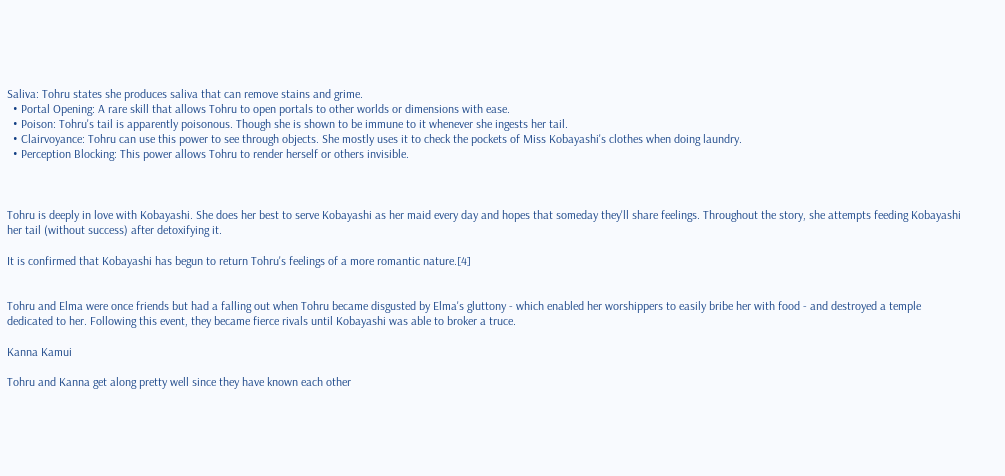Saliva: Tohru states she produces saliva that can remove stains and grime.
  • Portal Opening: A rare skill that allows Tohru to open portals to other worlds or dimensions with ease.
  • Poison: Tohru's tail is apparently poisonous. Though she is shown to be immune to it whenever she ingests her tail.
  • Clairvoyance: Tohru can use this power to see through objects. She mostly uses it to check the pockets of Miss Kobayashi's clothes when doing laundry.
  • Perception Blocking: This power allows Tohru to render herself or others invisible.



Tohru is deeply in love with Kobayashi. She does her best to serve Kobayashi as her maid every day and hopes that someday they'll share feelings. Throughout the story, she attempts feeding Kobayashi her tail (without success) after detoxifying it.

It is confirmed that Kobayashi has begun to return Tohru's feelings of a more romantic nature.[4]


Tohru and Elma were once friends but had a falling out when Tohru became disgusted by Elma's gluttony - which enabled her worshippers to easily bribe her with food - and destroyed a temple dedicated to her. Following this event, they became fierce rivals until Kobayashi was able to broker a truce.

Kanna Kamui

Tohru and Kanna get along pretty well since they have known each other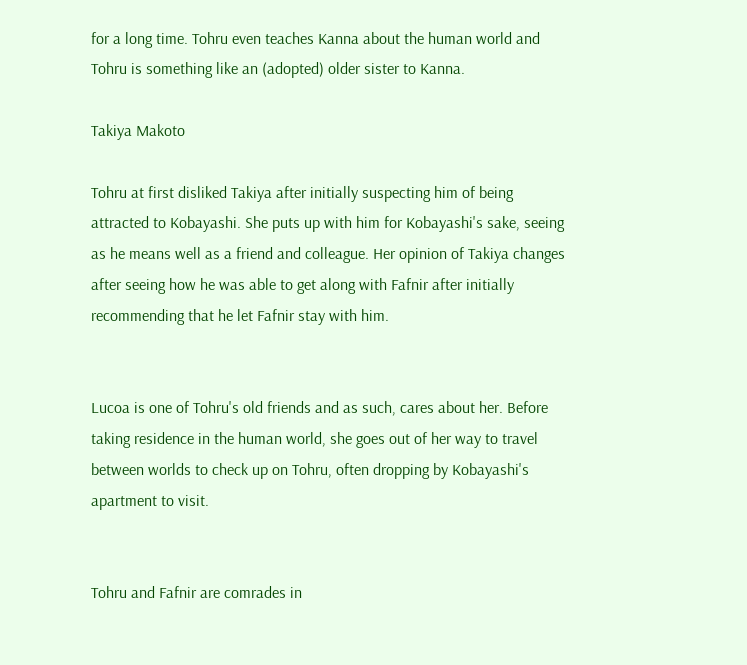for a long time. Tohru even teaches Kanna about the human world and Tohru is something like an (adopted) older sister to Kanna.

Takiya Makoto

Tohru at first disliked Takiya after initially suspecting him of being attracted to Kobayashi. She puts up with him for Kobayashi's sake, seeing as he means well as a friend and colleague. Her opinion of Takiya changes after seeing how he was able to get along with Fafnir after initially recommending that he let Fafnir stay with him.


Lucoa is one of Tohru's old friends and as such, cares about her. Before taking residence in the human world, she goes out of her way to travel between worlds to check up on Tohru, often dropping by Kobayashi's apartment to visit.


Tohru and Fafnir are comrades in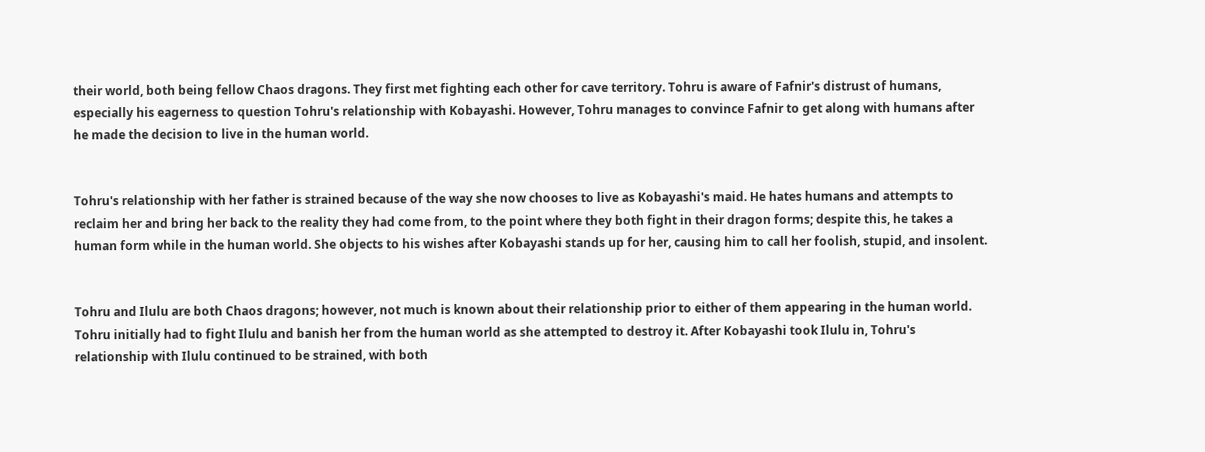their world, both being fellow Chaos dragons. They first met fighting each other for cave territory. Tohru is aware of Fafnir's distrust of humans, especially his eagerness to question Tohru's relationship with Kobayashi. However, Tohru manages to convince Fafnir to get along with humans after he made the decision to live in the human world.


Tohru's relationship with her father is strained because of the way she now chooses to live as Kobayashi's maid. He hates humans and attempts to reclaim her and bring her back to the reality they had come from, to the point where they both fight in their dragon forms; despite this, he takes a human form while in the human world. She objects to his wishes after Kobayashi stands up for her, causing him to call her foolish, stupid, and insolent.


Tohru and Ilulu are both Chaos dragons; however, not much is known about their relationship prior to either of them appearing in the human world. Tohru initially had to fight Ilulu and banish her from the human world as she attempted to destroy it. After Kobayashi took Ilulu in, Tohru's relationship with Ilulu continued to be strained, with both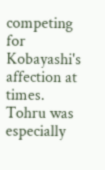competing for Kobayashi's affection at times. Tohru was especially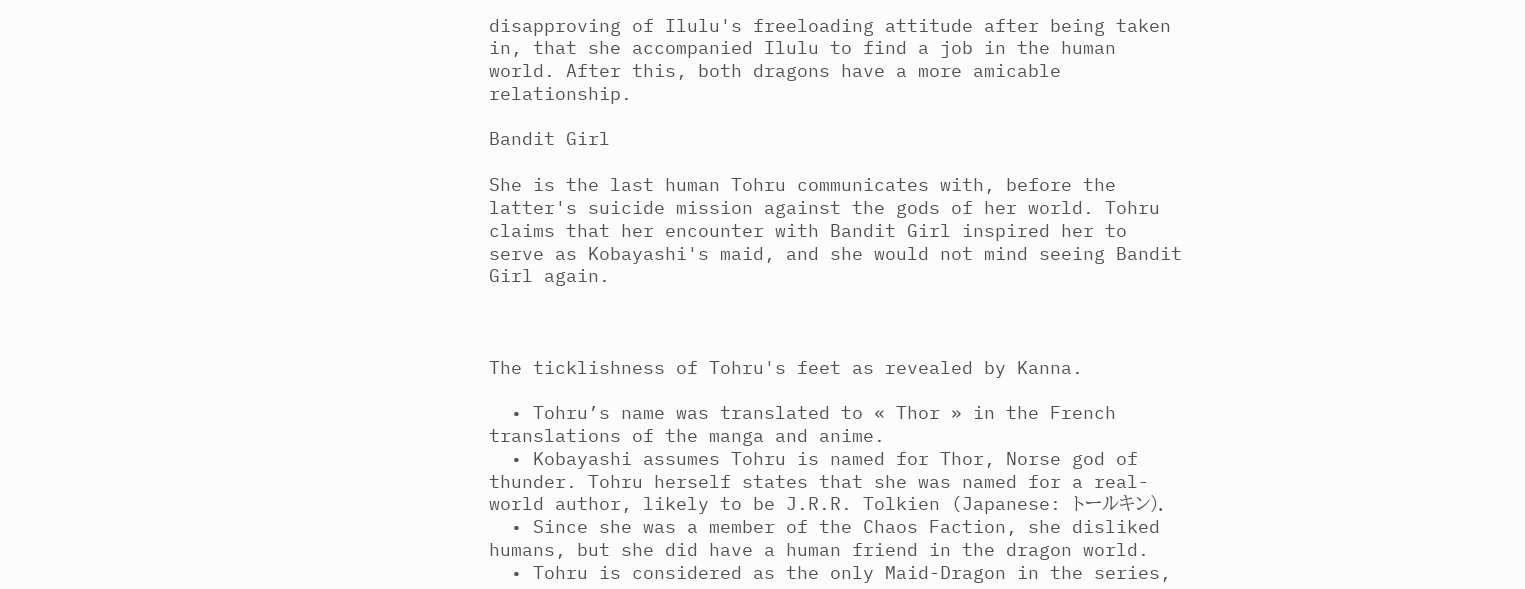disapproving of Ilulu's freeloading attitude after being taken in, that she accompanied Ilulu to find a job in the human world. After this, both dragons have a more amicable relationship.

Bandit Girl

She is the last human Tohru communicates with, before the latter's suicide mission against the gods of her world. Tohru claims that her encounter with Bandit Girl inspired her to serve as Kobayashi's maid, and she would not mind seeing Bandit Girl again.



The ticklishness of Tohru's feet as revealed by Kanna.

  • Tohru’s name was translated to « Thor » in the French translations of the manga and anime.
  • Kobayashi assumes Tohru is named for Thor, Norse god of thunder. Tohru herself states that she was named for a real-world author, likely to be J.R.R. Tolkien (Japanese: トールキン).
  • Since she was a member of the Chaos Faction, she disliked humans, but she did have a human friend in the dragon world.
  • Tohru is considered as the only Maid-Dragon in the series,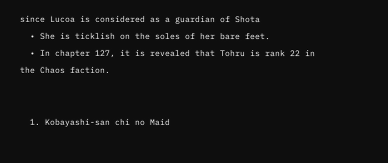since Lucoa is considered as a guardian of Shota
  • She is ticklish on the soles of her bare feet.
  • In chapter 127, it is revealed that Tohru is rank 22 in the Chaos faction.


  1. Kobayashi-san chi no Maid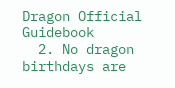Dragon Official Guidebook
  2. No dragon birthdays are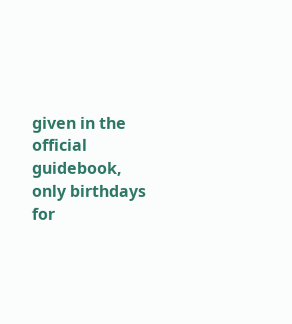given in the official guidebook, only birthdays for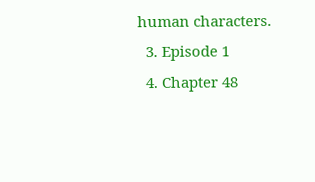human characters.
  3. Episode 1
  4. Chapter 48